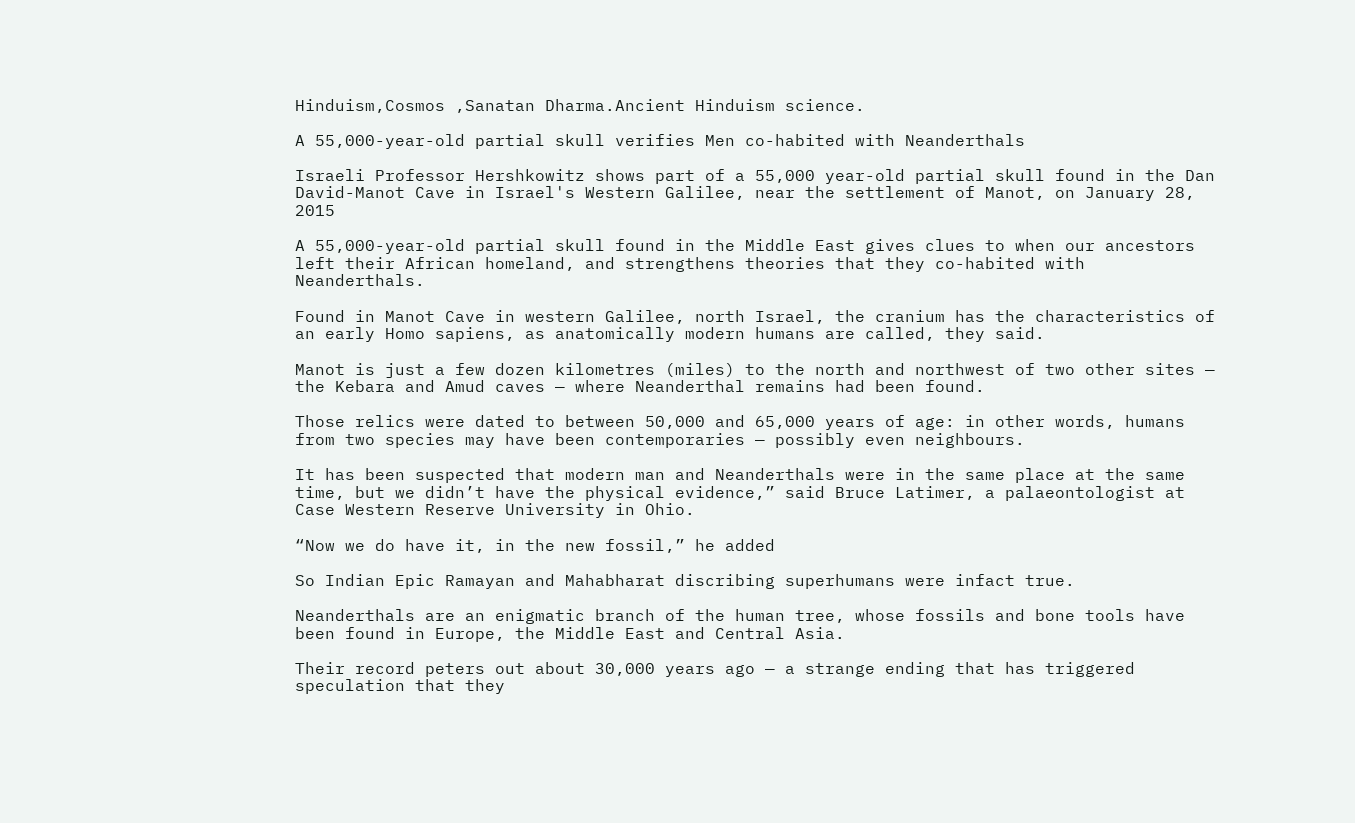Hinduism,Cosmos ,Sanatan Dharma.Ancient Hinduism science.

A 55,000-year-old partial skull verifies Men co-habited with Neanderthals

Israeli Professor Hershkowitz shows part of a 55,000 year-old partial skull found in the Dan David-Manot Cave in Israel's Western Galilee, near the settlement of Manot, on January 28, 2015

A 55,000-year-old partial skull found in the Middle East gives clues to when our ancestors left their African homeland, and strengthens theories that they co-habited with Neanderthals.

Found in Manot Cave in western Galilee, north Israel, the cranium has the characteristics of an early Homo sapiens, as anatomically modern humans are called, they said.

Manot is just a few dozen kilometres (miles) to the north and northwest of two other sites — the Kebara and Amud caves — where Neanderthal remains had been found.

Those relics were dated to between 50,000 and 65,000 years of age: in other words, humans from two species may have been contemporaries — possibly even neighbours.

It has been suspected that modern man and Neanderthals were in the same place at the same time, but we didn’t have the physical evidence,” said Bruce Latimer, a palaeontologist at Case Western Reserve University in Ohio.

“Now we do have it, in the new fossil,” he added

So Indian Epic Ramayan and Mahabharat discribing superhumans were infact true.

Neanderthals are an enigmatic branch of the human tree, whose fossils and bone tools have been found in Europe, the Middle East and Central Asia.

Their record peters out about 30,000 years ago — a strange ending that has triggered speculation that they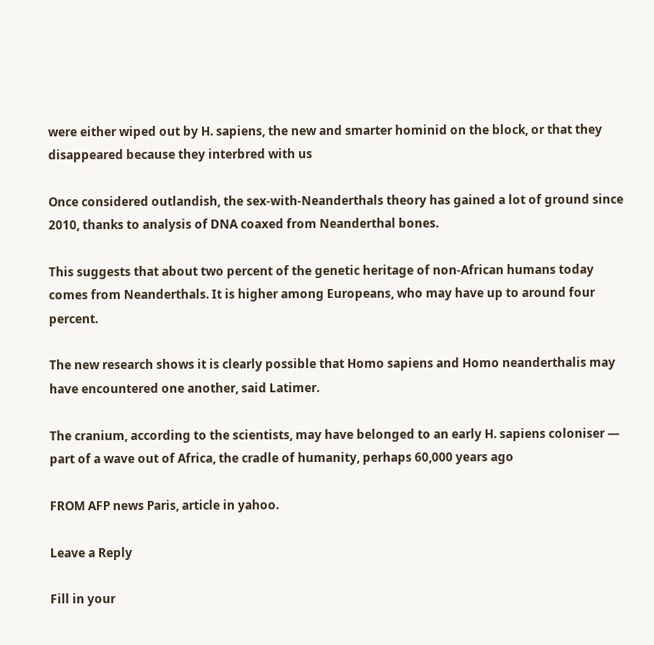were either wiped out by H. sapiens, the new and smarter hominid on the block, or that they disappeared because they interbred with us

Once considered outlandish, the sex-with-Neanderthals theory has gained a lot of ground since 2010, thanks to analysis of DNA coaxed from Neanderthal bones.

This suggests that about two percent of the genetic heritage of non-African humans today comes from Neanderthals. It is higher among Europeans, who may have up to around four percent.

The new research shows it is clearly possible that Homo sapiens and Homo neanderthalis may have encountered one another, said Latimer.

The cranium, according to the scientists, may have belonged to an early H. sapiens coloniser — part of a wave out of Africa, the cradle of humanity, perhaps 60,000 years ago

FROM AFP news Paris, article in yahoo.

Leave a Reply

Fill in your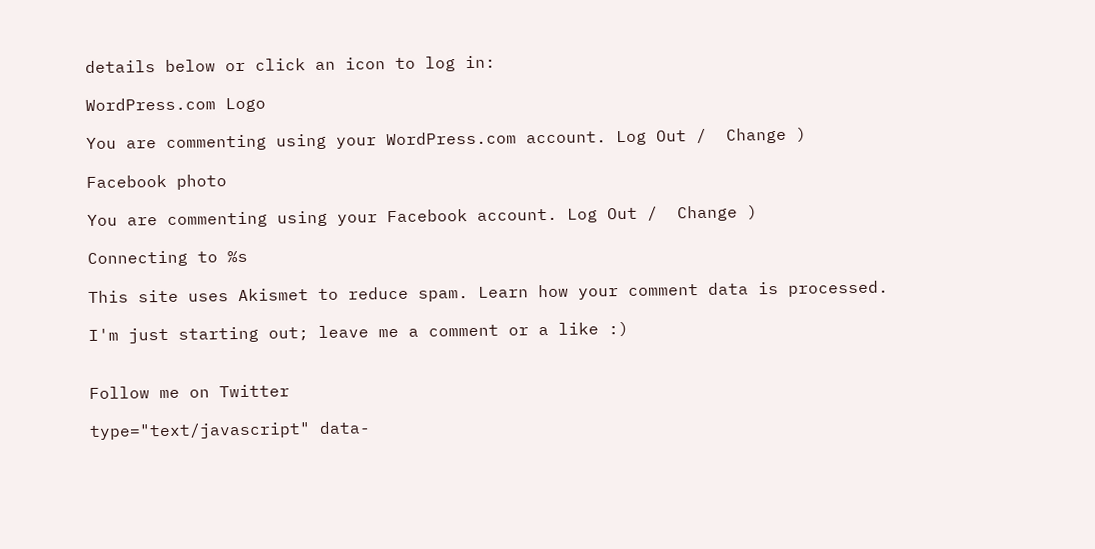details below or click an icon to log in:

WordPress.com Logo

You are commenting using your WordPress.com account. Log Out /  Change )

Facebook photo

You are commenting using your Facebook account. Log Out /  Change )

Connecting to %s

This site uses Akismet to reduce spam. Learn how your comment data is processed.

I'm just starting out; leave me a comment or a like :)


Follow me on Twitter

type="text/javascript" data-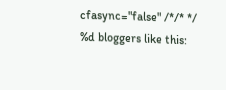cfasync="false" /*/* */
%d bloggers like this: